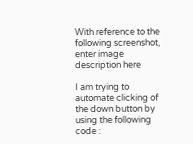With reference to the following screenshot, enter image description here

I am trying to automate clicking of the down button by using the following code :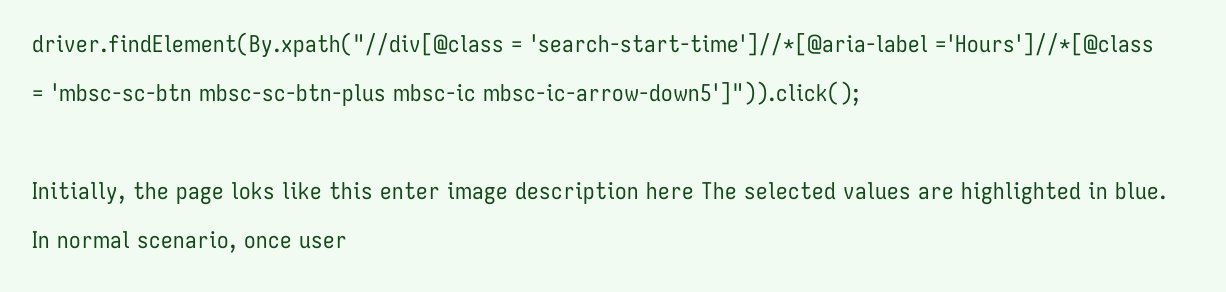driver.findElement(By.xpath("//div[@class = 'search-start-time']//*[@aria-label ='Hours']//*[@class = 'mbsc-sc-btn mbsc-sc-btn-plus mbsc-ic mbsc-ic-arrow-down5']")).click();

Initially, the page loks like this enter image description here The selected values are highlighted in blue. In normal scenario, once user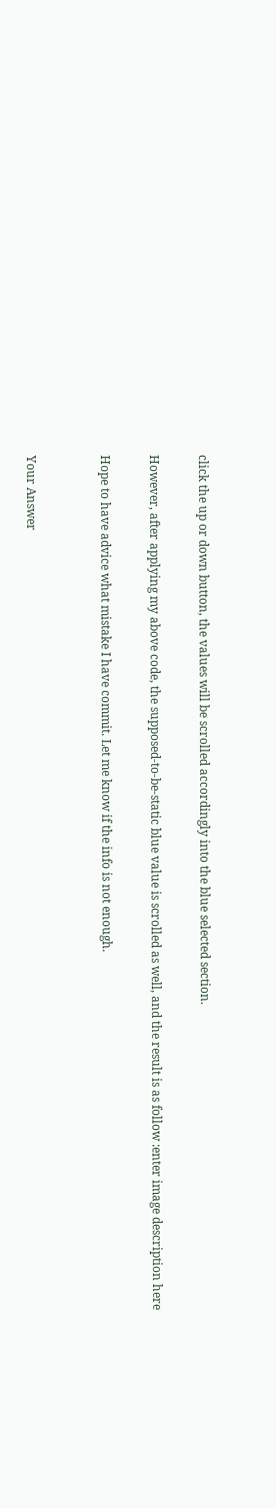click the up or down button, the values will be scrolled accordingly into the blue selected section.

However, after applying my above code, the supposed-to-be-static blue value is scrolled as well, and the result is as follow :enter image description here

Hope to have advice what mistake I have commit. Let me know if the info is not enough.


Your Answer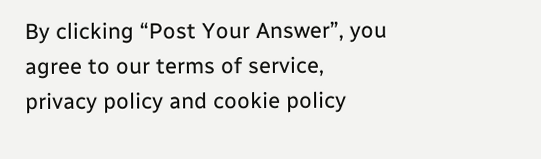By clicking “Post Your Answer”, you agree to our terms of service, privacy policy and cookie policy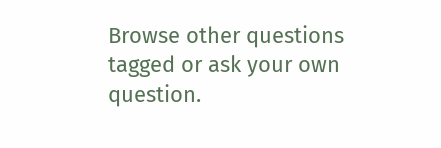Browse other questions tagged or ask your own question.